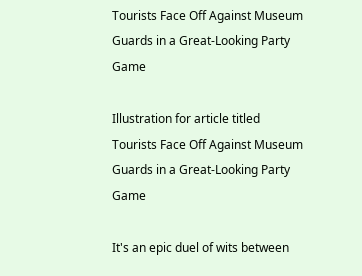Tourists Face Off Against Museum Guards in a Great-Looking Party Game

Illustration for article titled Tourists Face Off Against Museum Guards in a Great-Looking Party Game

It's an epic duel of wits between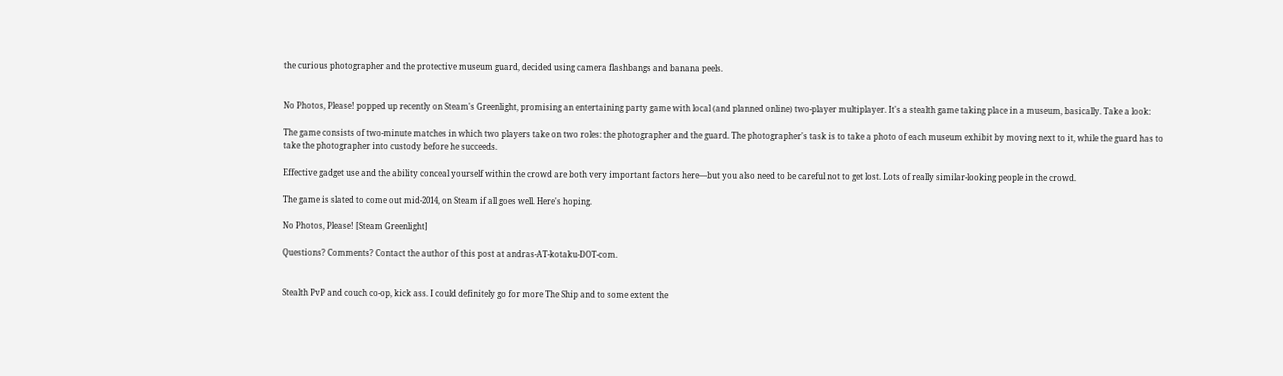the curious photographer and the protective museum guard, decided using camera flashbangs and banana peels.


No Photos, Please! popped up recently on Steam's Greenlight, promising an entertaining party game with local (and planned online) two-player multiplayer. It's a stealth game taking place in a museum, basically. Take a look:

The game consists of two-minute matches in which two players take on two roles: the photographer and the guard. The photographer's task is to take a photo of each museum exhibit by moving next to it, while the guard has to take the photographer into custody before he succeeds.

Effective gadget use and the ability conceal yourself within the crowd are both very important factors here—but you also need to be careful not to get lost. Lots of really similar-looking people in the crowd.

The game is slated to come out mid-2014, on Steam if all goes well. Here's hoping.

No Photos, Please! [Steam Greenlight]

Questions? Comments? Contact the author of this post at andras-AT-kotaku-DOT-com.


Stealth PvP and couch co-op, kick ass. I could definitely go for more The Ship and to some extent the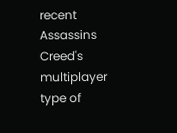recent Assassins Creed's multiplayer type of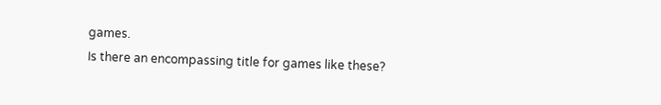games.
Is there an encompassing title for games like these?